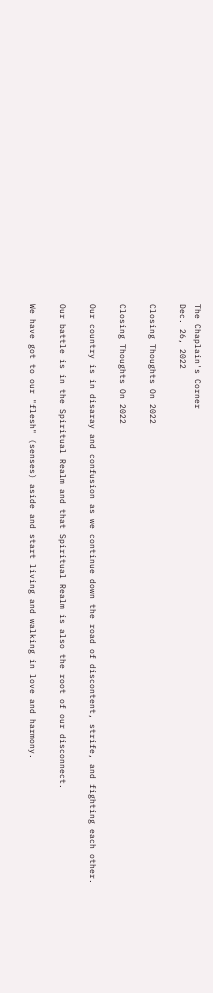The Chaplain's Corner
Dec. 26, 2022

Closing Thoughts On 2022

Closing Thoughts On 2022

Our country is in disaray and confusion as we continue down the road of discontent, strife, and fighting each other.

Our battle is in the Spiritual Realm and that Spiritual Realm is also the root of our disconnect.

We have got to our "flesh" (senses) aside and start living and walking in love and harmony.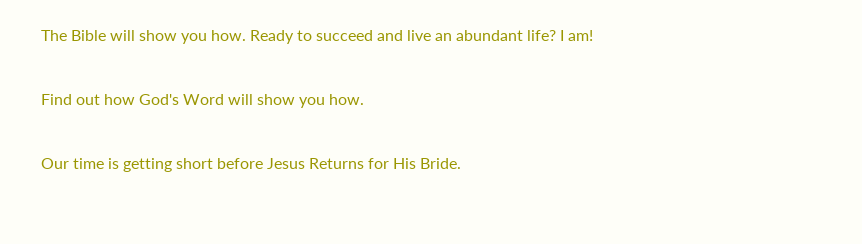The Bible will show you how. Ready to succeed and live an abundant life? I am!

Find out how God's Word will show you how.

Our time is getting short before Jesus Returns for His Bride.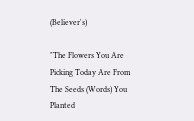(Believer's)

"The Flowers You Are Picking Today Are From The Seeds (Words) You Planted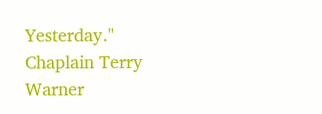Yesterday." Chaplain Terry Warner